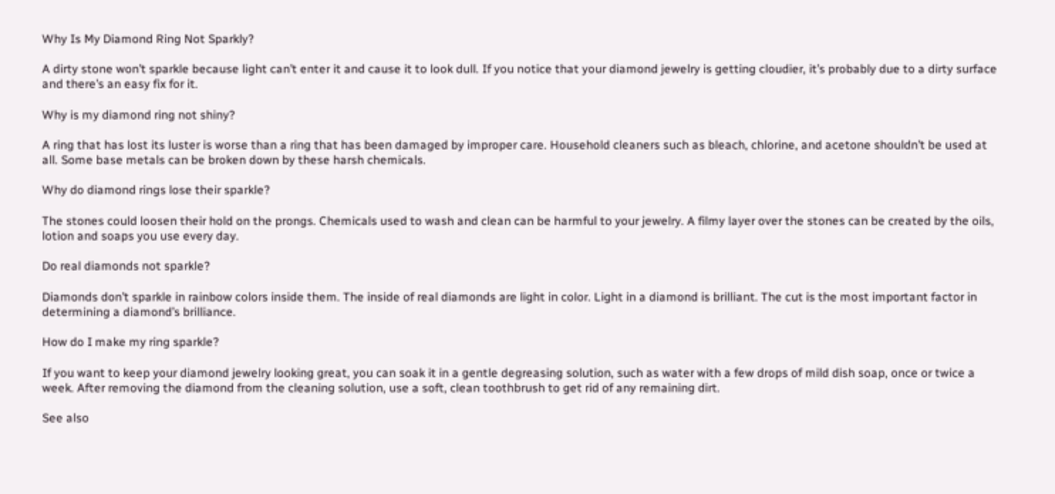Why Is My Diamond Ring Not Sparkly?

A dirty stone won’t sparkle because light can’t enter it and cause it to look dull. If you notice that your diamond jewelry is getting cloudier, it’s probably due to a dirty surface and there’s an easy fix for it.

Why is my diamond ring not shiny?

A ring that has lost its luster is worse than a ring that has been damaged by improper care. Household cleaners such as bleach, chlorine, and acetone shouldn’t be used at all. Some base metals can be broken down by these harsh chemicals.

Why do diamond rings lose their sparkle?

The stones could loosen their hold on the prongs. Chemicals used to wash and clean can be harmful to your jewelry. A filmy layer over the stones can be created by the oils, lotion and soaps you use every day.

Do real diamonds not sparkle?

Diamonds don’t sparkle in rainbow colors inside them. The inside of real diamonds are light in color. Light in a diamond is brilliant. The cut is the most important factor in determining a diamond’s brilliance.

How do I make my ring sparkle?

If you want to keep your diamond jewelry looking great, you can soak it in a gentle degreasing solution, such as water with a few drops of mild dish soap, once or twice a week. After removing the diamond from the cleaning solution, use a soft, clean toothbrush to get rid of any remaining dirt.

See also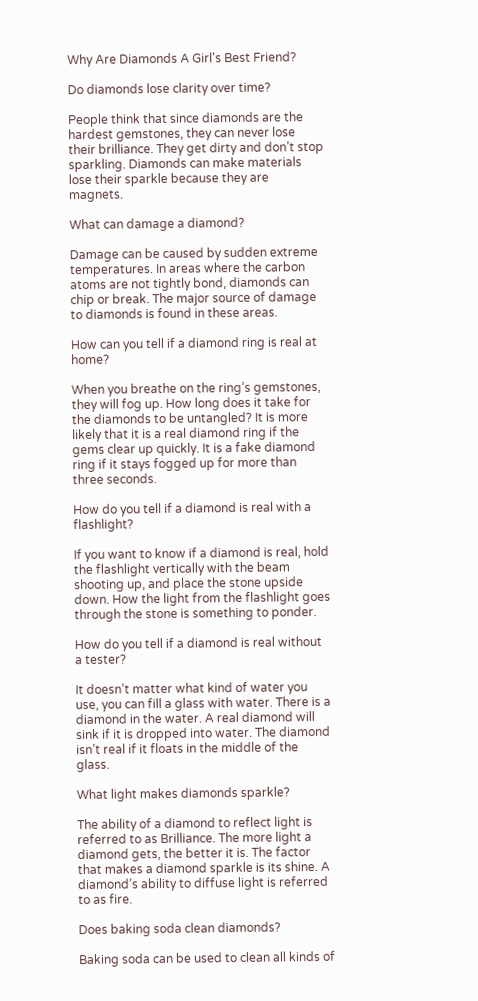Why Are Diamonds A Girl's Best Friend?

Do diamonds lose clarity over time?

People think that since diamonds are the hardest gemstones, they can never lose their brilliance. They get dirty and don’t stop sparkling. Diamonds can make materials lose their sparkle because they are magnets.

What can damage a diamond?

Damage can be caused by sudden extreme temperatures. In areas where the carbon atoms are not tightly bond, diamonds can chip or break. The major source of damage to diamonds is found in these areas.

How can you tell if a diamond ring is real at home?

When you breathe on the ring’s gemstones, they will fog up. How long does it take for the diamonds to be untangled? It is more likely that it is a real diamond ring if the gems clear up quickly. It is a fake diamond ring if it stays fogged up for more than three seconds.

How do you tell if a diamond is real with a flashlight?

If you want to know if a diamond is real, hold the flashlight vertically with the beam shooting up, and place the stone upside down. How the light from the flashlight goes through the stone is something to ponder.

How do you tell if a diamond is real without a tester?

It doesn’t matter what kind of water you use, you can fill a glass with water. There is a diamond in the water. A real diamond will sink if it is dropped into water. The diamond isn’t real if it floats in the middle of the glass.

What light makes diamonds sparkle?

The ability of a diamond to reflect light is referred to as Brilliance. The more light a diamond gets, the better it is. The factor that makes a diamond sparkle is its shine. A diamond’s ability to diffuse light is referred to as fire.

Does baking soda clean diamonds?

Baking soda can be used to clean all kinds of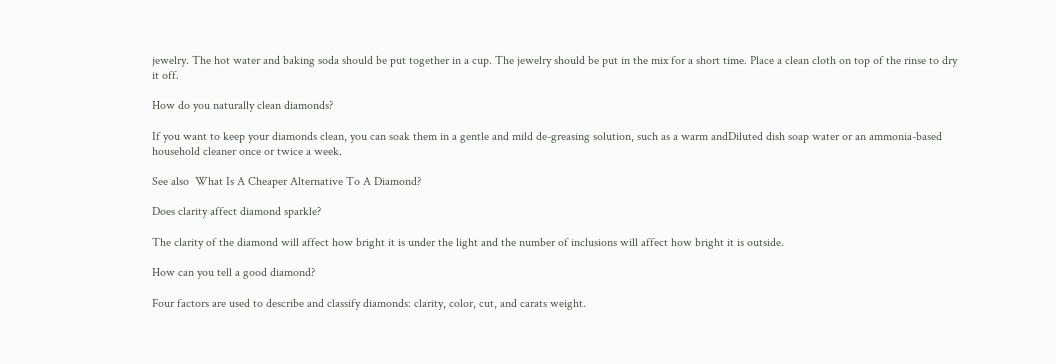jewelry. The hot water and baking soda should be put together in a cup. The jewelry should be put in the mix for a short time. Place a clean cloth on top of the rinse to dry it off.

How do you naturally clean diamonds?

If you want to keep your diamonds clean, you can soak them in a gentle and mild de-greasing solution, such as a warm andDiluted dish soap water or an ammonia-based household cleaner once or twice a week.

See also  What Is A Cheaper Alternative To A Diamond?

Does clarity affect diamond sparkle?

The clarity of the diamond will affect how bright it is under the light and the number of inclusions will affect how bright it is outside.

How can you tell a good diamond?

Four factors are used to describe and classify diamonds: clarity, color, cut, and carats weight.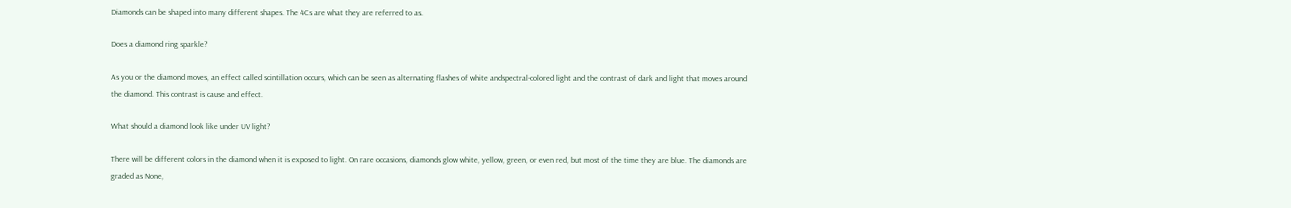Diamonds can be shaped into many different shapes. The 4Cs are what they are referred to as.

Does a diamond ring sparkle?

As you or the diamond moves, an effect called scintillation occurs, which can be seen as alternating flashes of white andspectral-colored light and the contrast of dark and light that moves around the diamond. This contrast is cause and effect.

What should a diamond look like under UV light?

There will be different colors in the diamond when it is exposed to light. On rare occasions, diamonds glow white, yellow, green, or even red, but most of the time they are blue. The diamonds are graded as None,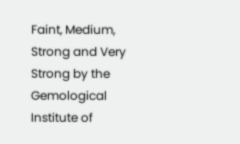Faint, Medium, Strong and Very Strong by the Gemological Institute of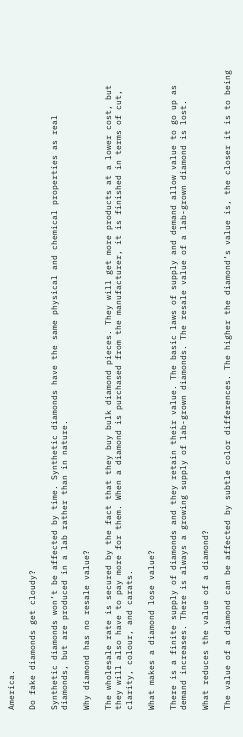America.

Do fake diamonds get cloudy?

Synthetic diamonds won’t be affected by time. Synthetic diamonds have the same physical and chemical properties as real diamonds, but are produced in a lab rather than in nature.

Why diamond has no resale value?

The wholesale rate is secured by the fact that they buy bulk diamond pieces. They will get more products at a lower cost, but they will also have to pay more for them. When a diamond is purchased from the manufacturer, it is finished in terms of cut, clarity, colour, and carats.

What makes a diamond lose value?

There is a finite supply of diamonds and they retain their value. The basic laws of supply and demand allow value to go up as demand increases. There is always a growing supply of lab-grown diamonds. The resale value of a lab-grown diamond is lost.

What reduces the value of a diamond?

The value of a diamond can be affected by subtle color differences. The higher the diamond’s value is, the closer it is to being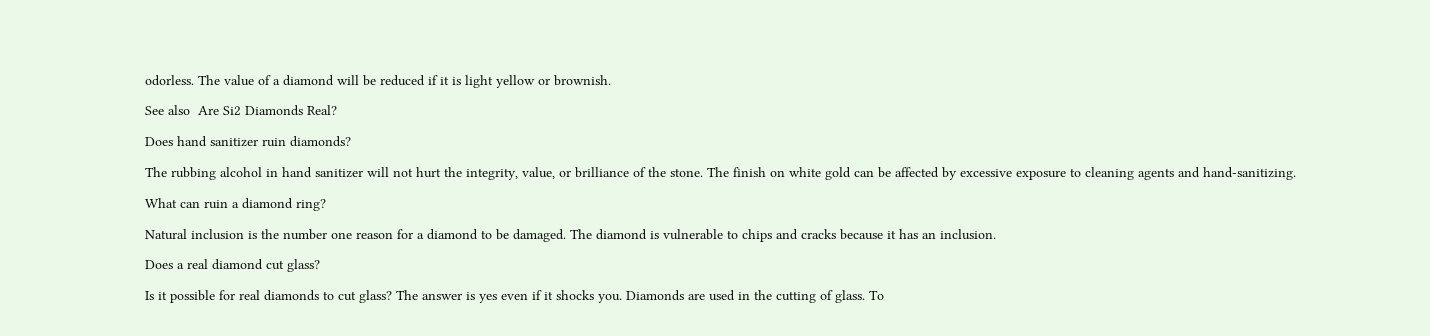odorless. The value of a diamond will be reduced if it is light yellow or brownish.

See also  Are Si2 Diamonds Real?

Does hand sanitizer ruin diamonds?

The rubbing alcohol in hand sanitizer will not hurt the integrity, value, or brilliance of the stone. The finish on white gold can be affected by excessive exposure to cleaning agents and hand-sanitizing.

What can ruin a diamond ring?

Natural inclusion is the number one reason for a diamond to be damaged. The diamond is vulnerable to chips and cracks because it has an inclusion.

Does a real diamond cut glass?

Is it possible for real diamonds to cut glass? The answer is yes even if it shocks you. Diamonds are used in the cutting of glass. To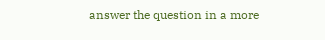answer the question in a more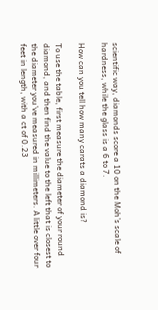scientific way, diamonds score a 10 on the Moh’s scale of hardness, while the glass is a 6 to 7.

How can you tell how many carats a diamond is?

To use the table, first measure the diameter of your round diamond, and then find the value to the left that is closest to the diameter you’ve measured in millimeters. A little over four feet in length, with a ct of 0.23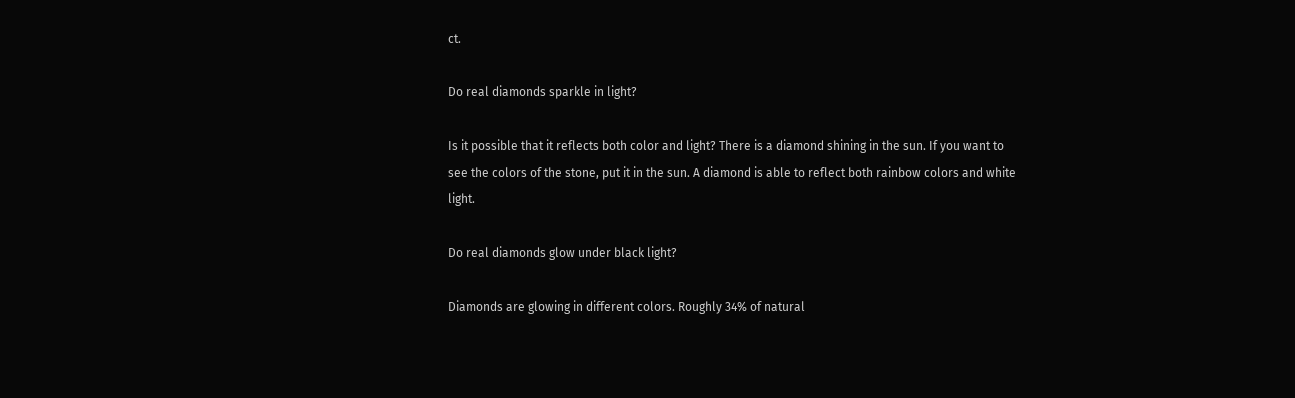ct.

Do real diamonds sparkle in light?

Is it possible that it reflects both color and light? There is a diamond shining in the sun. If you want to see the colors of the stone, put it in the sun. A diamond is able to reflect both rainbow colors and white light.

Do real diamonds glow under black light?

Diamonds are glowing in different colors. Roughly 34% of natural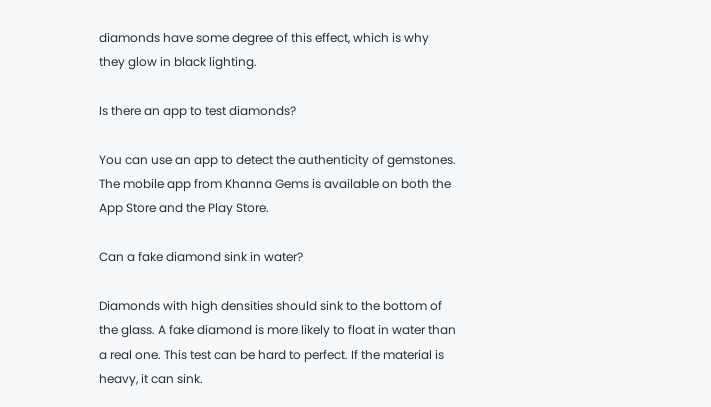diamonds have some degree of this effect, which is why they glow in black lighting.

Is there an app to test diamonds?

You can use an app to detect the authenticity of gemstones. The mobile app from Khanna Gems is available on both the App Store and the Play Store.

Can a fake diamond sink in water?

Diamonds with high densities should sink to the bottom of the glass. A fake diamond is more likely to float in water than a real one. This test can be hard to perfect. If the material is heavy, it can sink.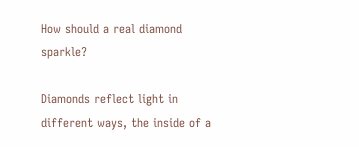How should a real diamond sparkle?

Diamonds reflect light in different ways, the inside of a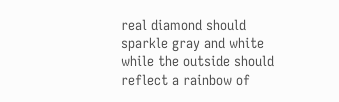real diamond should sparkle gray and white while the outside should reflect a rainbow of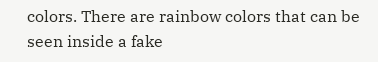colors. There are rainbow colors that can be seen inside a fake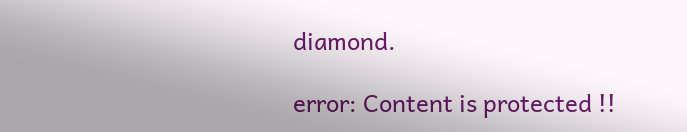diamond.

error: Content is protected !!